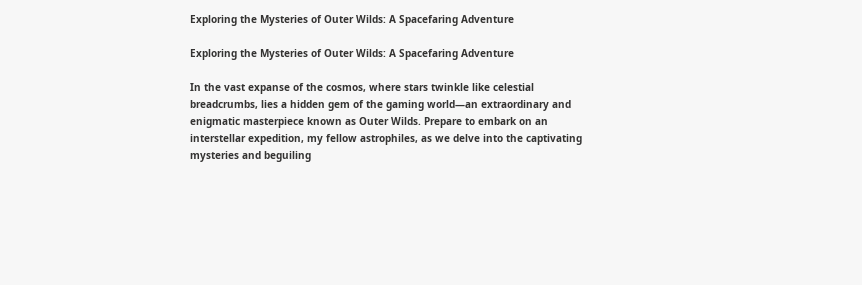Exploring the Mysteries of Outer Wilds: A Spacefaring Adventure

Exploring the Mysteries of Outer Wilds: A Spacefaring Adventure

In the vast expanse of the cosmos, where stars twinkle like celestial breadcrumbs, lies a hidden gem of the gaming world—an extraordinary and enigmatic masterpiece known as Outer Wilds. Prepare to embark on an interstellar expedition, my fellow astrophiles, as we delve into the captivating mysteries and beguiling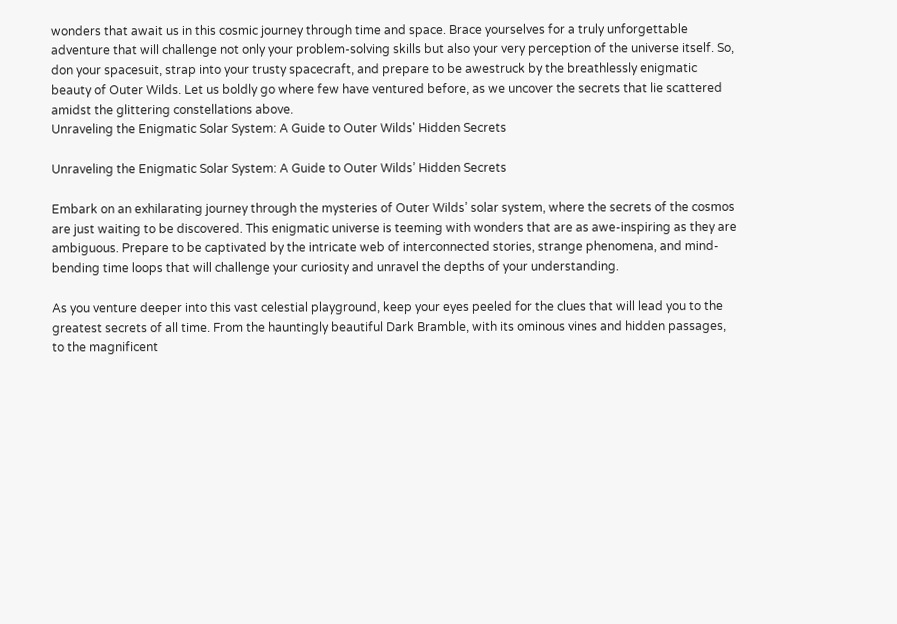wonders that await us in this cosmic journey through time and space. Brace yourselves for a truly unforgettable adventure that will challenge not only your problem-solving skills but also your very perception of the universe itself. So, don your spacesuit, strap into your trusty spacecraft, and prepare to be awestruck by the breathlessly enigmatic beauty of Outer Wilds. Let us boldly go where few have ventured before, as we uncover the secrets that lie scattered amidst the glittering constellations above.
Unraveling the Enigmatic Solar System: A Guide to Outer Wilds' Hidden Secrets

Unraveling the Enigmatic Solar System: A Guide to Outer Wilds’ Hidden Secrets

Embark on an exhilarating journey through the mysteries of Outer Wilds’ solar system, where the secrets of the cosmos are just waiting to be discovered. This enigmatic universe is teeming with wonders that are as awe-inspiring as they are ambiguous. Prepare to be captivated by the intricate web of interconnected stories, strange phenomena, and mind-bending time loops that will challenge your curiosity and unravel the depths of your understanding.

As you venture deeper into this vast celestial playground, keep your eyes peeled for the clues that will lead you to the greatest secrets of all time. From the hauntingly beautiful Dark Bramble, with its ominous vines and hidden passages, to the magnificent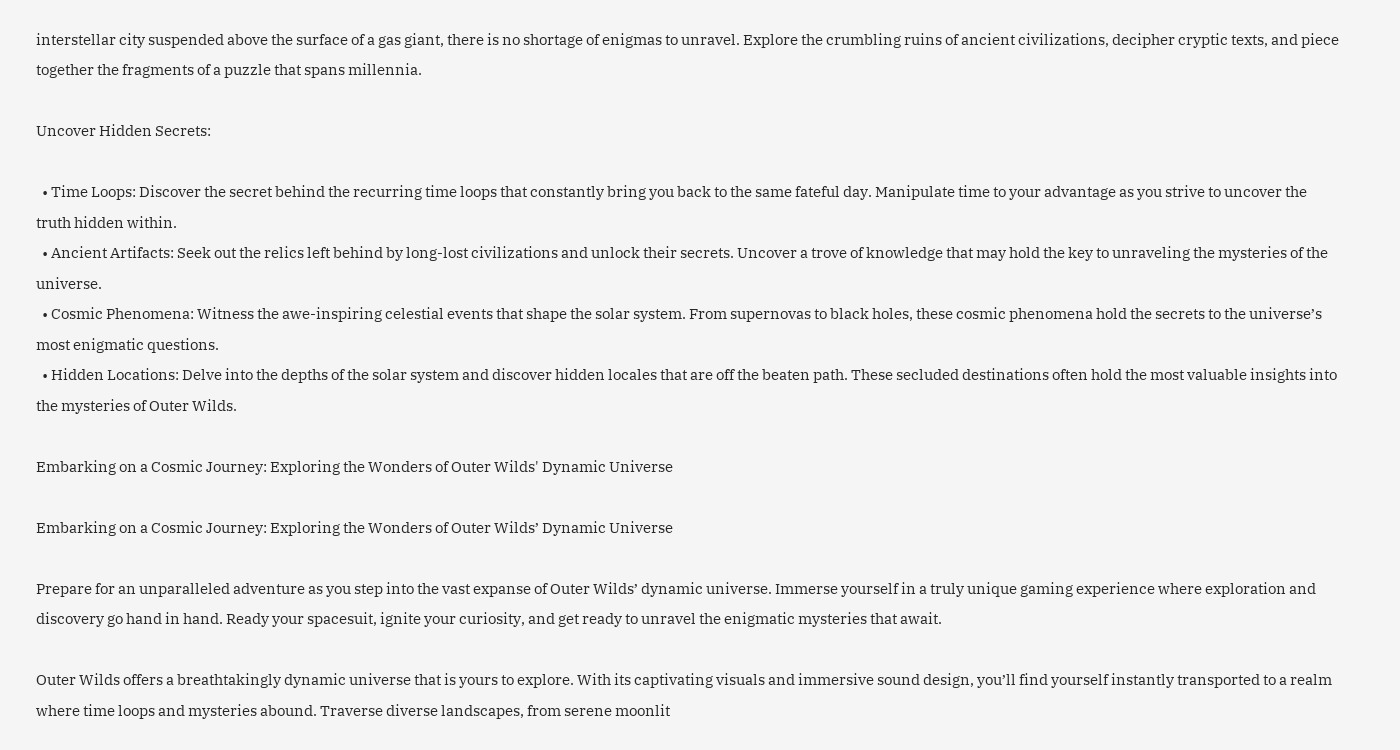interstellar city suspended above the surface of a gas giant, there is no shortage of enigmas to unravel. Explore the crumbling ruins of ancient civilizations, decipher cryptic texts, and piece together the fragments of a puzzle that spans millennia.

Uncover Hidden Secrets:

  • Time Loops: Discover the secret behind the recurring time loops that constantly bring you back to the same fateful day. Manipulate time to your advantage as you strive to uncover the truth hidden within.
  • Ancient Artifacts: Seek out the relics left behind by long-lost civilizations and unlock their secrets. Uncover a trove of knowledge that may hold the key to unraveling the mysteries of the universe.
  • Cosmic Phenomena: Witness the awe-inspiring celestial events that shape the solar system. From supernovas to black holes, these cosmic phenomena hold the secrets to the universe’s most enigmatic questions.
  • Hidden Locations: Delve into the depths of the solar system and discover hidden locales that are off the beaten path. These secluded destinations often hold the most valuable insights into the mysteries of Outer Wilds.

Embarking on a Cosmic Journey: Exploring the Wonders of Outer Wilds' Dynamic Universe

Embarking on a Cosmic Journey: Exploring the Wonders of Outer Wilds’ Dynamic Universe

Prepare for an unparalleled adventure as you step into the vast expanse of Outer Wilds’ dynamic universe. Immerse yourself in a truly unique gaming experience where exploration and discovery go hand in hand. Ready your spacesuit, ignite your curiosity, and get ready to unravel the enigmatic mysteries that await.

Outer Wilds offers a breathtakingly dynamic universe that is yours to explore. With its captivating visuals and immersive sound design, you’ll find yourself instantly transported to a realm where time loops and mysteries abound. Traverse diverse landscapes, from serene moonlit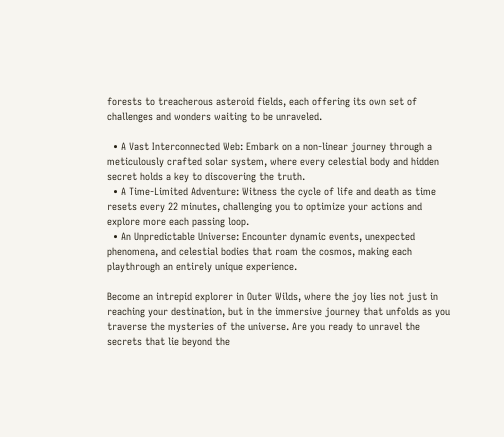forests to treacherous asteroid fields, each offering its own set of challenges and wonders waiting to be unraveled.

  • A Vast Interconnected Web: Embark on a non-linear journey through a meticulously crafted solar system, where every celestial body and hidden secret holds a key to discovering the truth.
  • A Time-Limited Adventure: Witness the cycle of life and death as time resets every 22 minutes, challenging you to optimize your actions and explore more each passing loop.
  • An Unpredictable Universe: Encounter dynamic events, unexpected phenomena, and celestial bodies that roam the cosmos, making each playthrough an entirely unique experience.

Become an intrepid explorer in Outer Wilds, where the joy lies not just in reaching your destination, but in the immersive journey that unfolds as you traverse the mysteries of the universe. Are you ready to unravel the secrets that lie beyond the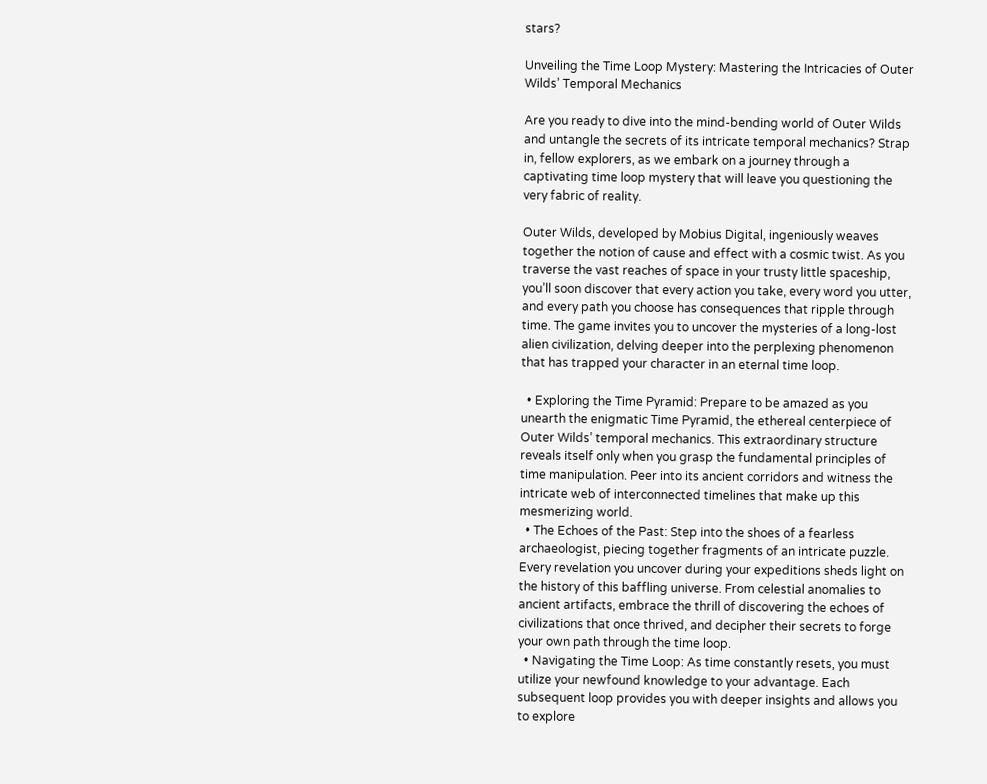stars?

Unveiling the Time Loop Mystery: Mastering the Intricacies of Outer Wilds’ Temporal Mechanics

Are you ready to dive into the mind-bending world of Outer Wilds and untangle the secrets of its intricate temporal mechanics? Strap in, fellow explorers, as we embark on a journey through a captivating time loop mystery that will leave you questioning the very fabric of reality.

Outer Wilds, developed by Mobius Digital, ingeniously weaves together the notion of cause and effect with a cosmic twist. As you traverse the vast reaches of space in your trusty little spaceship, you’ll soon discover that every action you take, every word you utter, and every path you choose has consequences that ripple through time. The game invites you to uncover the mysteries of a long-lost alien civilization, delving deeper into the perplexing phenomenon that has trapped your character in an eternal time loop.

  • Exploring the Time Pyramid: Prepare to be amazed as you unearth the enigmatic Time Pyramid, the ethereal centerpiece of Outer Wilds’ temporal mechanics. This extraordinary structure reveals itself only when you grasp the fundamental principles of time manipulation. Peer into its ancient corridors and witness the intricate web of interconnected timelines that make up this mesmerizing world.
  • The Echoes of the Past: Step into the shoes of a fearless archaeologist, piecing together fragments of an intricate puzzle. Every revelation you uncover during your expeditions sheds light on the history of this baffling universe. From celestial anomalies to ancient artifacts, embrace the thrill of discovering the echoes of civilizations that once thrived, and decipher their secrets to forge your own path through the time loop.
  • Navigating the Time Loop: As time constantly resets, you must utilize your newfound knowledge to your advantage. Each subsequent loop provides you with deeper insights and allows you to explore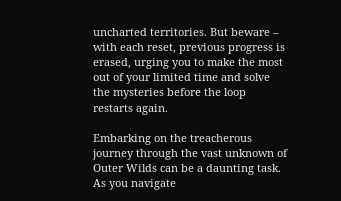uncharted territories. But beware – with each reset, previous progress is erased, urging you to make the most out of your limited time and solve the mysteries before the loop restarts again.

Embarking on the treacherous journey through the vast unknown of Outer Wilds can be a daunting task. As you navigate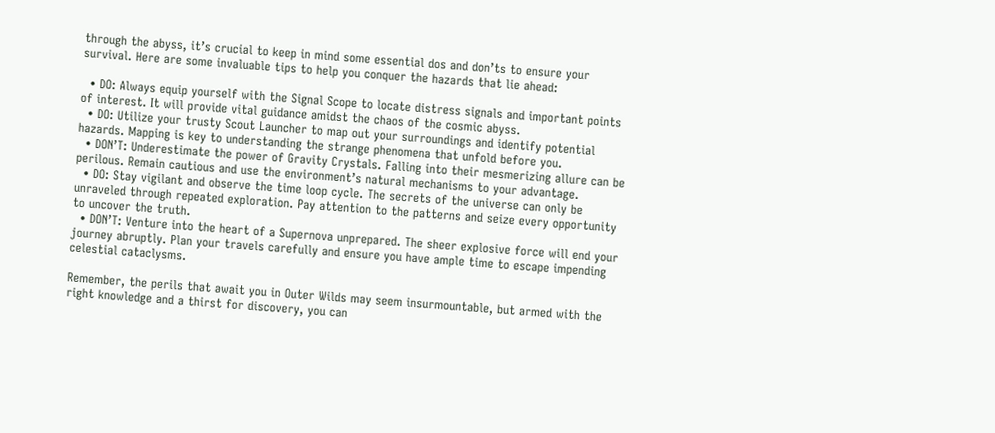through the abyss, it’s crucial to keep in mind some essential dos and don’ts to ensure your survival. Here are some invaluable tips to help you conquer the hazards that lie ahead:

  • DO: Always equip yourself with the Signal Scope to locate distress signals and important points of interest. It will provide vital guidance amidst the chaos of the cosmic abyss.
  • DO: Utilize your trusty Scout Launcher to map out your surroundings and identify potential hazards. Mapping is key to understanding the strange phenomena that unfold before you.
  • DON’T: Underestimate the power of Gravity Crystals. Falling into their mesmerizing allure can be perilous. Remain cautious and use the environment’s natural mechanisms to your advantage.
  • DO: Stay vigilant and observe the time loop cycle. The secrets of the universe can only be unraveled through repeated exploration. Pay attention to the patterns and seize every opportunity to uncover the truth.
  • DON’T: Venture into the heart of a Supernova unprepared. The sheer explosive force will end your journey abruptly. Plan your travels carefully and ensure you have ample time to escape impending celestial cataclysms.

Remember, the perils that await you in Outer Wilds may seem insurmountable, but armed with the right knowledge and a thirst for discovery, you can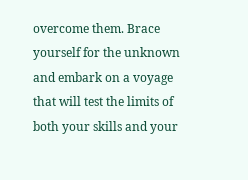overcome them. Brace yourself for the unknown and embark on a voyage that will test the limits of both your skills and your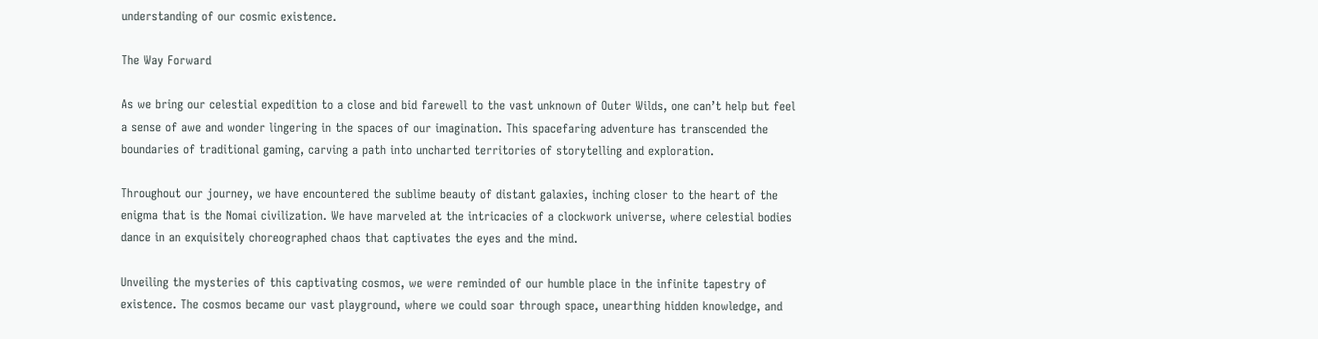understanding of our cosmic existence.

The Way Forward

As we bring our celestial expedition to a close and bid farewell to the vast unknown of Outer Wilds, one can’t help but feel a sense of awe and wonder lingering in the spaces of our imagination. This spacefaring adventure has transcended the boundaries of traditional gaming, carving a path into uncharted territories of storytelling and exploration.

Throughout our journey, we have encountered the sublime beauty of distant galaxies, inching closer to the heart of the enigma that is the Nomai civilization. We have marveled at the intricacies of a clockwork universe, where celestial bodies dance in an exquisitely choreographed chaos that captivates the eyes and the mind.

Unveiling the mysteries of this captivating cosmos, we were reminded of our humble place in the infinite tapestry of existence. The cosmos became our vast playground, where we could soar through space, unearthing hidden knowledge, and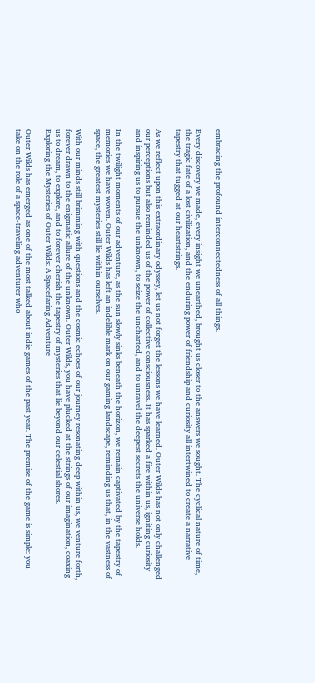embracing the profound interconnectedness of all things.

Every discovery we made, every insight we unearthed, brought us closer to the answers we sought. The cyclical nature of time, the tragic fate of a lost civilization, and the enduring power of friendship and curiosity all intertwined to create a narrative tapestry that tugged at our heartstrings.

As we reflect upon this extraordinary odyssey, let us not forget the lessons we have learned. Outer Wilds has not only challenged our perceptions but also reminded us of the power of collective consciousness. It has sparked a fire within us, igniting curiosity and inspiring us to pursue the unknown, to seize the uncharted, and to unravel the deepest secrets the universe holds.

In the twilight moments of our adventure, as the sun slowly sinks beneath the horizon, we remain captivated by the tapestry of memories we have woven. Outer Wilds has left an indelible mark on our gaming landscape, reminding us that, in the vastness of space, the greatest mysteries still lie within ourselves.

With our minds still brimming with questions and the cosmic echoes of our journey resonating deep within us, we venture forth, forever drawn to the enigmatic allure of the unknown. Outer Wilds, you have plucked at the strings of our imagination, coaxing us to dream, to explore, and to forever cherish the tapestry of mysteries that lie beyond our celestial shores.
Exploring the Mysteries of Outer Wilds: A Spacefaring Adventure

Outer Wilds has emerged as one of the most talked about indie games of the past year. The premise of the game is simple: you take on the role of a space-traveling adventurer who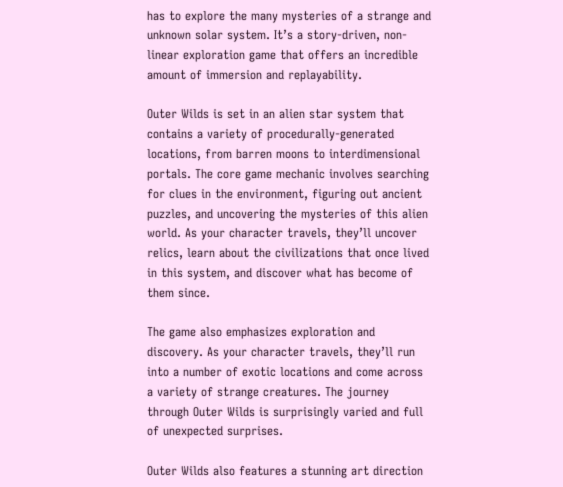has to explore the many mysteries of a strange and unknown solar system. It’s a story-driven, non-linear exploration game that offers an incredible amount of immersion and replayability.

Outer Wilds is set in an alien star system that contains a variety of procedurally-generated locations, from barren moons to interdimensional portals. The core game mechanic involves searching for clues in the environment, figuring out ancient puzzles, and uncovering the mysteries of this alien world. As your character travels, they’ll uncover relics, learn about the civilizations that once lived in this system, and discover what has become of them since.

The game also emphasizes exploration and discovery. As your character travels, they’ll run into a number of exotic locations and come across a variety of strange creatures. The journey through Outer Wilds is surprisingly varied and full of unexpected surprises.

Outer Wilds also features a stunning art direction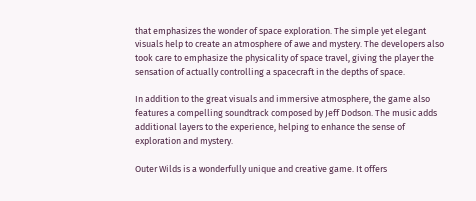that emphasizes the wonder of space exploration. The simple yet elegant visuals help to create an atmosphere of awe and mystery. The developers also took care to emphasize the physicality of space travel, giving the player the sensation of actually controlling a spacecraft in the depths of space.

In addition to the great visuals and immersive atmosphere, the game also features a compelling soundtrack composed by Jeff Dodson. The music adds additional layers to the experience, helping to enhance the sense of exploration and mystery.

Outer Wilds is a wonderfully unique and creative game. It offers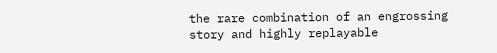the rare combination of an engrossing story and highly replayable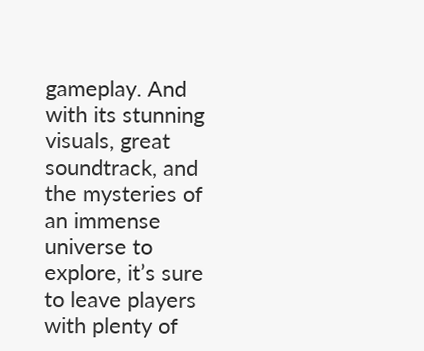gameplay. And with its stunning visuals, great soundtrack, and the mysteries of an immense universe to explore, it’s sure to leave players with plenty of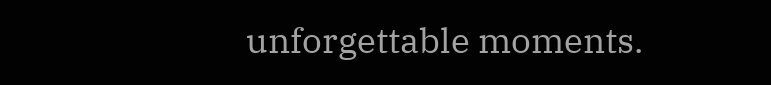unforgettable moments.